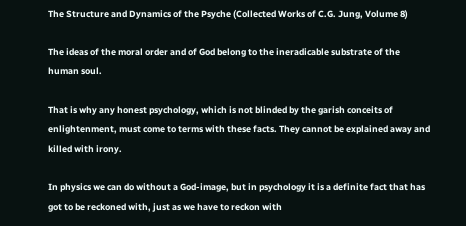The Structure and Dynamics of the Psyche (Collected Works of C.G. Jung, Volume 8)

The ideas of the moral order and of God belong to the ineradicable substrate of the human soul.

That is why any honest psychology, which is not blinded by the garish conceits of enlightenment, must come to terms with these facts. They cannot be explained away and killed with irony.

In physics we can do without a God-image, but in psychology it is a definite fact that has got to be reckoned with, just as we have to reckon with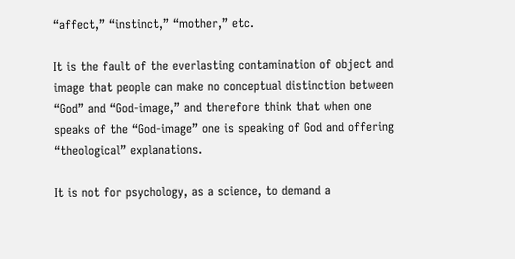“affect,” “instinct,” “mother,” etc.

It is the fault of the everlasting contamination of object and image that people can make no conceptual distinction between “God” and “God-image,” and therefore think that when one speaks of the “God-image” one is speaking of God and offering “theological” explanations.

It is not for psychology, as a science, to demand a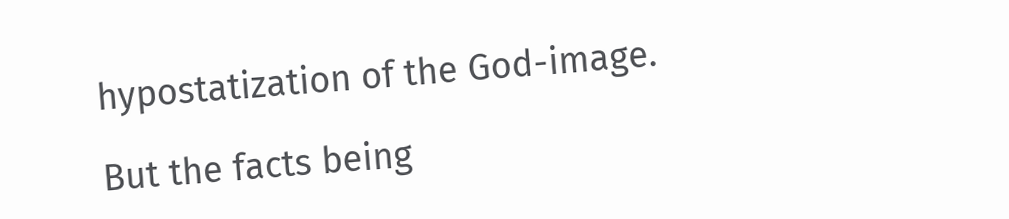hypostatization of the God-image.

But the facts being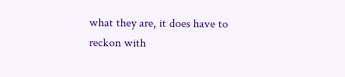what they are, it does have to reckon with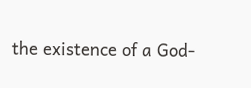the existence of a God-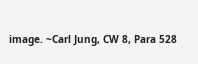image. ~Carl Jung, CW 8, Para 528